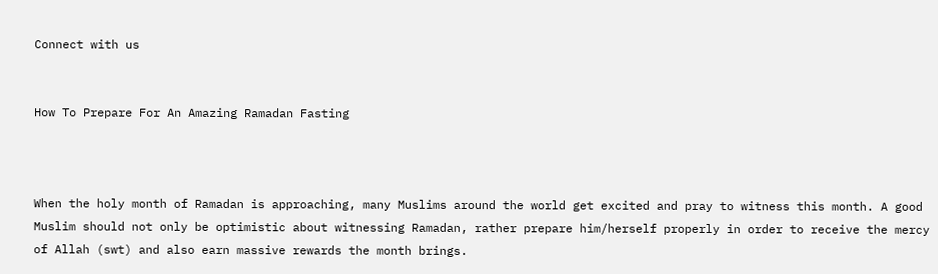Connect with us


How To Prepare For An Amazing Ramadan Fasting



When the holy month of Ramadan is approaching, many Muslims around the world get excited and pray to witness this month. A good Muslim should not only be optimistic about witnessing Ramadan, rather prepare him/herself properly in order to receive the mercy of Allah (swt) and also earn massive rewards the month brings.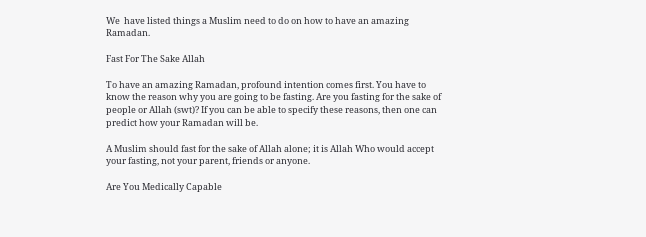We  have listed things a Muslim need to do on how to have an amazing Ramadan.

Fast For The Sake Allah

To have an amazing Ramadan, profound intention comes first. You have to know the reason why you are going to be fasting. Are you fasting for the sake of people or Allah (swt)? If you can be able to specify these reasons, then one can predict how your Ramadan will be.

A Muslim should fast for the sake of Allah alone; it is Allah Who would accept your fasting, not your parent, friends or anyone.

Are You Medically Capable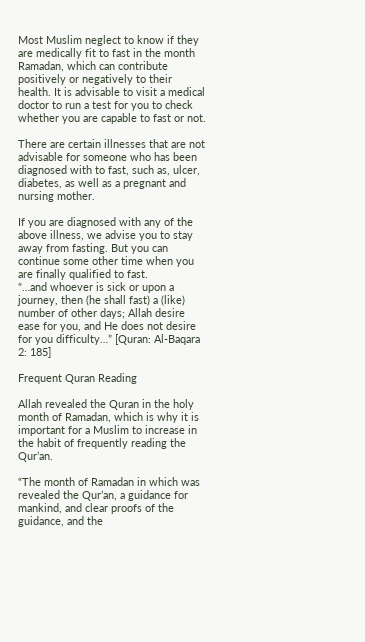Most Muslim neglect to know if they are medically fit to fast in the month Ramadan, which can contribute positively or negatively to their health. It is advisable to visit a medical doctor to run a test for you to check whether you are capable to fast or not.

There are certain illnesses that are not advisable for someone who has been diagnosed with to fast, such as, ulcer, diabetes, as well as a pregnant and nursing mother.

If you are diagnosed with any of the above illness, we advise you to stay away from fasting. But you can continue some other time when you are finally qualified to fast.
“…and whoever is sick or upon a journey, then (he shall fast) a (like) number of other days; Allah desire ease for you, and He does not desire for you difficulty…” [Quran: Al-Baqara 2: 185]

Frequent Quran Reading

Allah revealed the Quran in the holy month of Ramadan, which is why it is important for a Muslim to increase in the habit of frequently reading the Qur’an.

“The month of Ramadan in which was revealed the Qur’an, a guidance for mankind, and clear proofs of the guidance, and the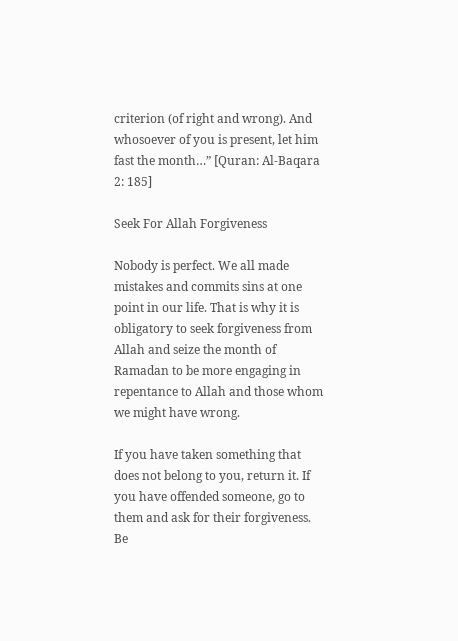criterion (of right and wrong). And whosoever of you is present, let him fast the month…” [Quran: Al-Baqara 2: 185]

Seek For Allah Forgiveness

Nobody is perfect. We all made mistakes and commits sins at one point in our life. That is why it is obligatory to seek forgiveness from Allah and seize the month of Ramadan to be more engaging in repentance to Allah and those whom we might have wrong.

If you have taken something that does not belong to you, return it. If you have offended someone, go to them and ask for their forgiveness. Be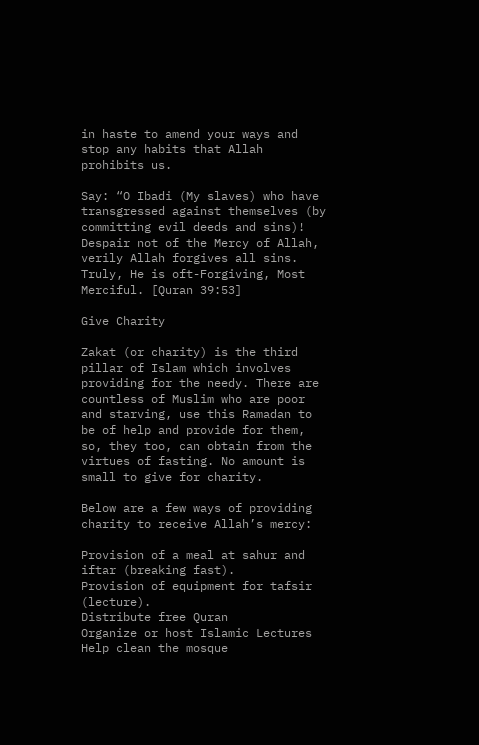in haste to amend your ways and stop any habits that Allah prohibits us.

Say: “O Ibadi (My slaves) who have transgressed against themselves (by committing evil deeds and sins)! Despair not of the Mercy of Allah, verily Allah forgives all sins. Truly, He is oft-Forgiving, Most Merciful. [Quran 39:53]

Give Charity

Zakat (or charity) is the third pillar of Islam which involves providing for the needy. There are countless of Muslim who are poor and starving, use this Ramadan to be of help and provide for them, so, they too, can obtain from the virtues of fasting. No amount is small to give for charity.

Below are a few ways of providing charity to receive Allah’s mercy:

Provision of a meal at sahur and iftar (breaking fast).
Provision of equipment for tafsir (lecture).
Distribute free Quran
Organize or host Islamic Lectures
Help clean the mosque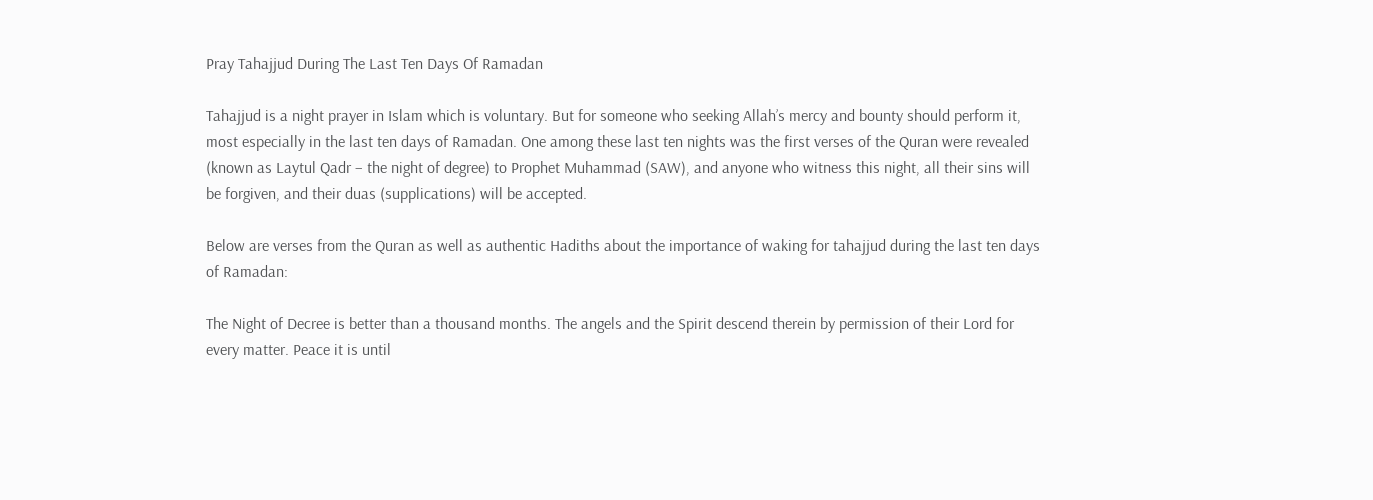Pray Tahajjud During The Last Ten Days Of Ramadan

Tahajjud is a night prayer in Islam which is voluntary. But for someone who seeking Allah’s mercy and bounty should perform it, most especially in the last ten days of Ramadan. One among these last ten nights was the first verses of the Quran were revealed (known as Laytul Qadr – the night of degree) to Prophet Muhammad (SAW), and anyone who witness this night, all their sins will be forgiven, and their duas (supplications) will be accepted.

Below are verses from the Quran as well as authentic Hadiths about the importance of waking for tahajjud during the last ten days of Ramadan:

The Night of Decree is better than a thousand months. The angels and the Spirit descend therein by permission of their Lord for every matter. Peace it is until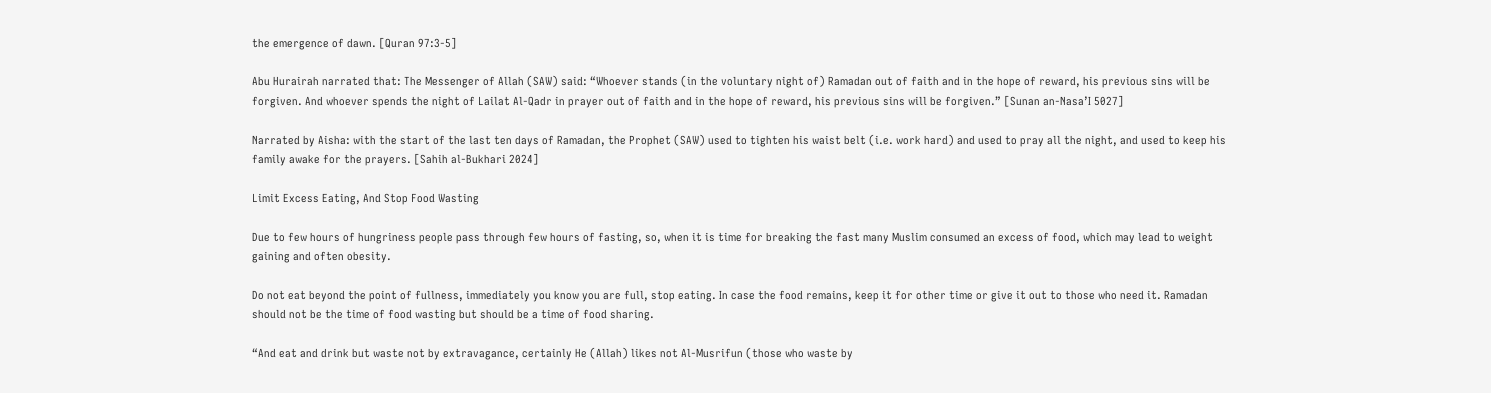the emergence of dawn. [Quran 97:3-5]

Abu Hurairah narrated that: The Messenger of Allah (SAW) said: “Whoever stands (in the voluntary night of) Ramadan out of faith and in the hope of reward, his previous sins will be forgiven. And whoever spends the night of Lailat Al-Qadr in prayer out of faith and in the hope of reward, his previous sins will be forgiven.” [Sunan an-Nasa’I 5027]

Narrated by Aisha: with the start of the last ten days of Ramadan, the Prophet (SAW) used to tighten his waist belt (i.e. work hard) and used to pray all the night, and used to keep his family awake for the prayers. [Sahih al-Bukhari 2024]

Limit Excess Eating, And Stop Food Wasting

Due to few hours of hungriness people pass through few hours of fasting, so, when it is time for breaking the fast many Muslim consumed an excess of food, which may lead to weight gaining and often obesity.

Do not eat beyond the point of fullness, immediately you know you are full, stop eating. In case the food remains, keep it for other time or give it out to those who need it. Ramadan should not be the time of food wasting but should be a time of food sharing.

“And eat and drink but waste not by extravagance, certainly He (Allah) likes not Al-Musrifun (those who waste by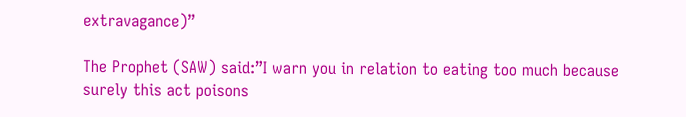extravagance)”

The Prophet (SAW) said:”I warn you in relation to eating too much because surely this act poisons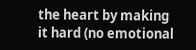the heart by making it hard (no emotional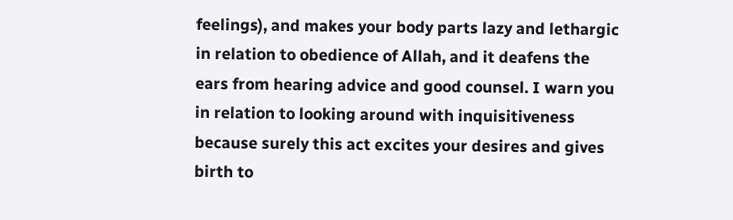feelings), and makes your body parts lazy and lethargic in relation to obedience of Allah, and it deafens the ears from hearing advice and good counsel. I warn you in relation to looking around with inquisitiveness because surely this act excites your desires and gives birth to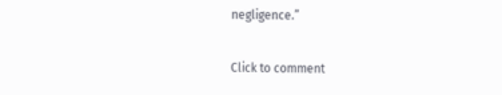negligence.”

Click to comment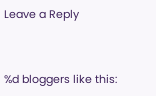Leave a Reply


%d bloggers like this: